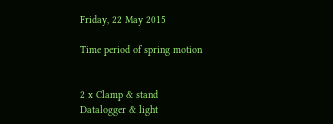Friday, 22 May 2015

Time period of spring motion


2 x Clamp & stand
Datalogger & light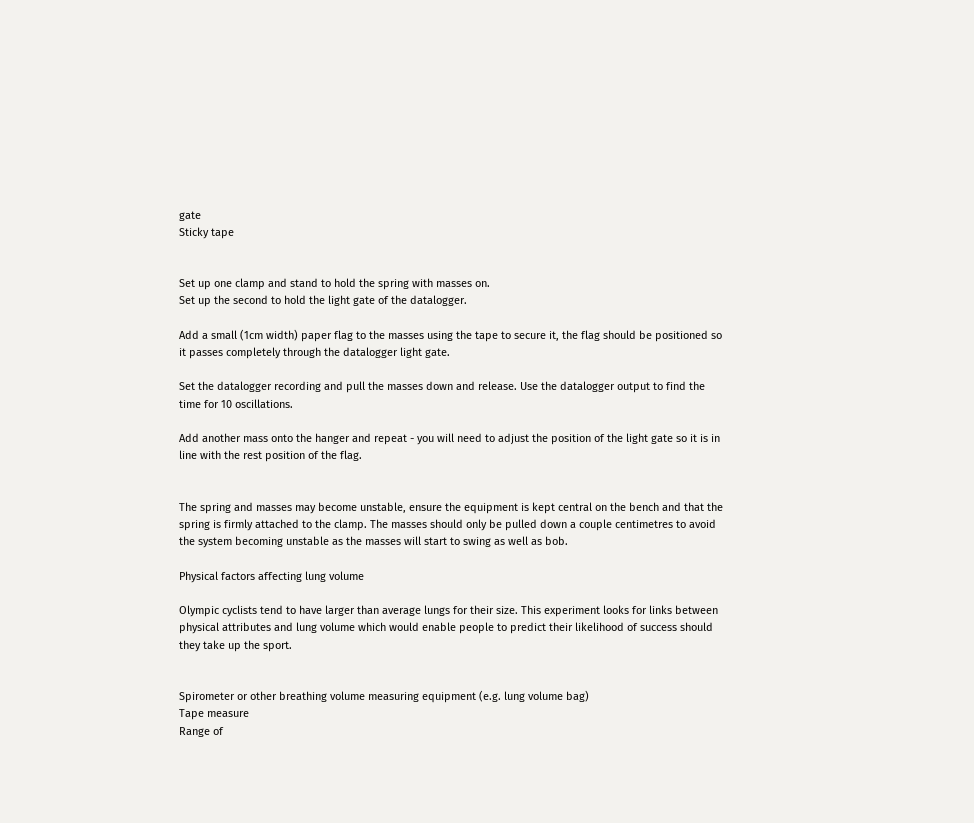gate
Sticky tape


Set up one clamp and stand to hold the spring with masses on.
Set up the second to hold the light gate of the datalogger.

Add a small (1cm width) paper flag to the masses using the tape to secure it, the flag should be positioned so it passes completely through the datalogger light gate.

Set the datalogger recording and pull the masses down and release. Use the datalogger output to find the time for 10 oscillations.

Add another mass onto the hanger and repeat - you will need to adjust the position of the light gate so it is in line with the rest position of the flag.


The spring and masses may become unstable, ensure the equipment is kept central on the bench and that the spring is firmly attached to the clamp. The masses should only be pulled down a couple centimetres to avoid the system becoming unstable as the masses will start to swing as well as bob.

Physical factors affecting lung volume

Olympic cyclists tend to have larger than average lungs for their size. This experiment looks for links between physical attributes and lung volume which would enable people to predict their likelihood of success should they take up the sport.


Spirometer or other breathing volume measuring equipment (e.g. lung volume bag)
Tape measure
Range of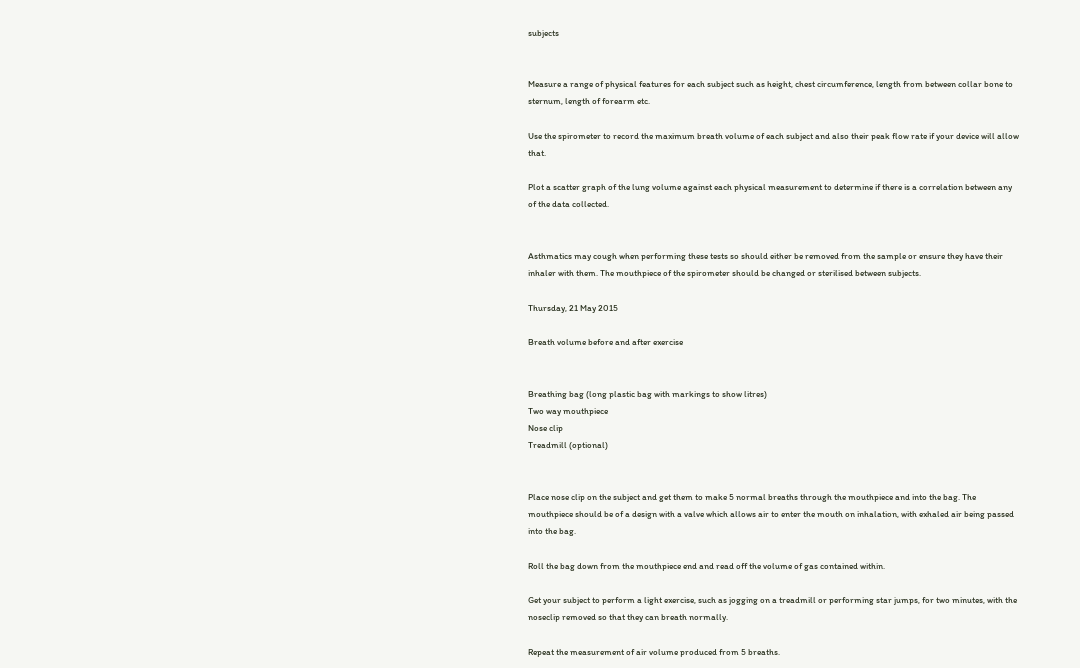subjects


Measure a range of physical features for each subject such as height, chest circumference, length from between collar bone to sternum, length of forearm etc.

Use the spirometer to record the maximum breath volume of each subject and also their peak flow rate if your device will allow that.

Plot a scatter graph of the lung volume against each physical measurement to determine if there is a correlation between any of the data collected.


Asthmatics may cough when performing these tests so should either be removed from the sample or ensure they have their inhaler with them. The mouthpiece of the spirometer should be changed or sterilised between subjects.

Thursday, 21 May 2015

Breath volume before and after exercise


Breathing bag (long plastic bag with markings to show litres)
Two way mouthpiece
Nose clip
Treadmill (optional)


Place nose clip on the subject and get them to make 5 normal breaths through the mouthpiece and into the bag. The mouthpiece should be of a design with a valve which allows air to enter the mouth on inhalation, with exhaled air being passed into the bag.

Roll the bag down from the mouthpiece end and read off the volume of gas contained within.

Get your subject to perform a light exercise, such as jogging on a treadmill or performing star jumps, for two minutes, with the noseclip removed so that they can breath normally.

Repeat the measurement of air volume produced from 5 breaths.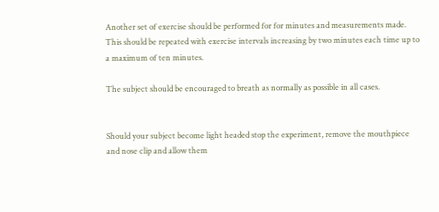Another set of exercise should be performed for for minutes and measurements made. This should be repeated with exercise intervals increasing by two minutes each time up to a maximum of ten minutes.

The subject should be encouraged to breath as normally as possible in all cases.


Should your subject become light headed stop the experiment, remove the mouthpiece and nose clip and allow them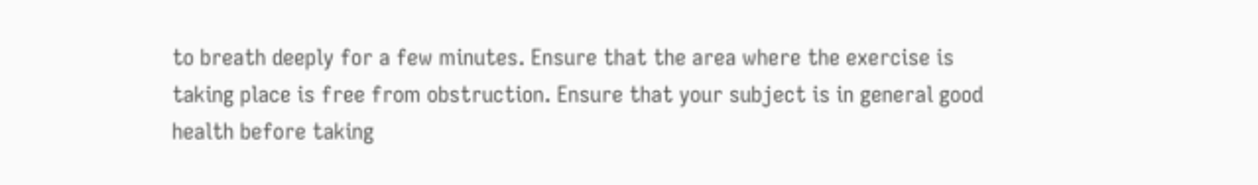to breath deeply for a few minutes. Ensure that the area where the exercise is taking place is free from obstruction. Ensure that your subject is in general good health before taking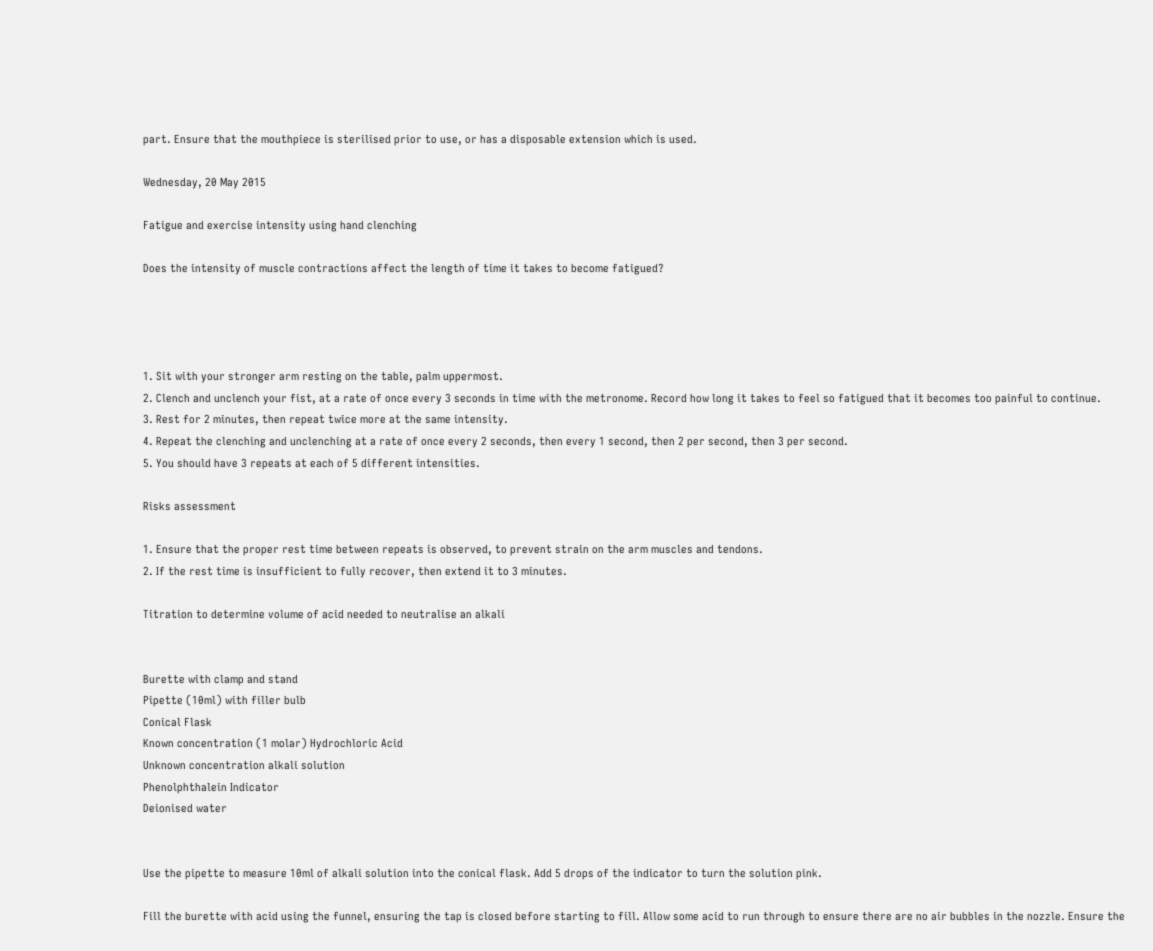part. Ensure that the mouthpiece is sterilised prior to use, or has a disposable extension which is used.

Wednesday, 20 May 2015

Fatigue and exercise intensity using hand clenching

Does the intensity of muscle contractions affect the length of time it takes to become fatigued?




1. Sit with your stronger arm resting on the table, palm uppermost.
2. Clench and unclench your fist, at a rate of once every 3 seconds in time with the metronome. Record how long it takes to feel so fatigued that it becomes too painful to continue.
3. Rest for 2 minutes, then repeat twice more at the same intensity.
4. Repeat the clenching and unclenching at a rate of once every 2 seconds, then every 1 second, then 2 per second, then 3 per second.
5. You should have 3 repeats at each of 5 different intensities.

Risks assessment

1. Ensure that the proper rest time between repeats is observed, to prevent strain on the arm muscles and tendons.
2. If the rest time is insufficient to fully recover, then extend it to 3 minutes.

Titration to determine volume of acid needed to neutralise an alkali


Burette with clamp and stand
Pipette (10ml) with filler bulb
Conical Flask
Known concentration (1 molar) Hydrochloric Acid
Unknown concentration alkali solution
Phenolphthalein Indicator
Deionised water


Use the pipette to measure 10ml of alkali solution into the conical flask. Add 5 drops of the indicator to turn the solution pink.

Fill the burette with acid using the funnel, ensuring the tap is closed before starting to fill. Allow some acid to run through to ensure there are no air bubbles in the nozzle. Ensure the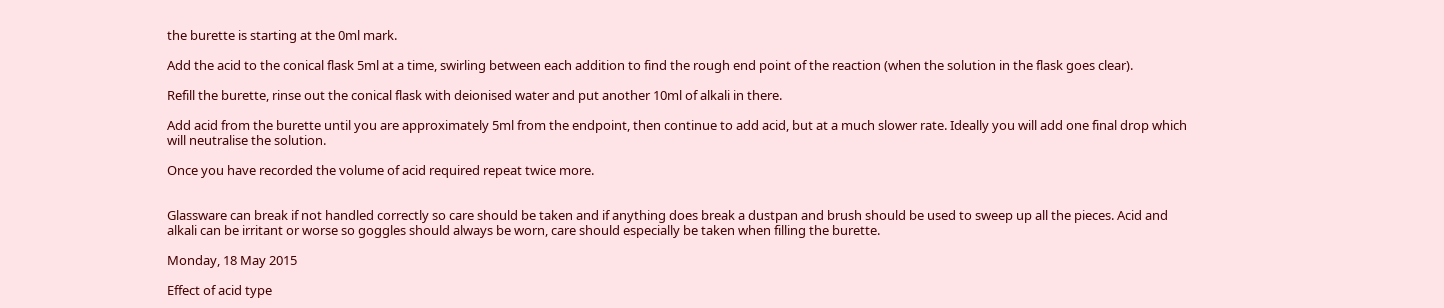the burette is starting at the 0ml mark.

Add the acid to the conical flask 5ml at a time, swirling between each addition to find the rough end point of the reaction (when the solution in the flask goes clear).

Refill the burette, rinse out the conical flask with deionised water and put another 10ml of alkali in there.

Add acid from the burette until you are approximately 5ml from the endpoint, then continue to add acid, but at a much slower rate. Ideally you will add one final drop which will neutralise the solution.

Once you have recorded the volume of acid required repeat twice more.


Glassware can break if not handled correctly so care should be taken and if anything does break a dustpan and brush should be used to sweep up all the pieces. Acid and alkali can be irritant or worse so goggles should always be worn, care should especially be taken when filling the burette.

Monday, 18 May 2015

Effect of acid type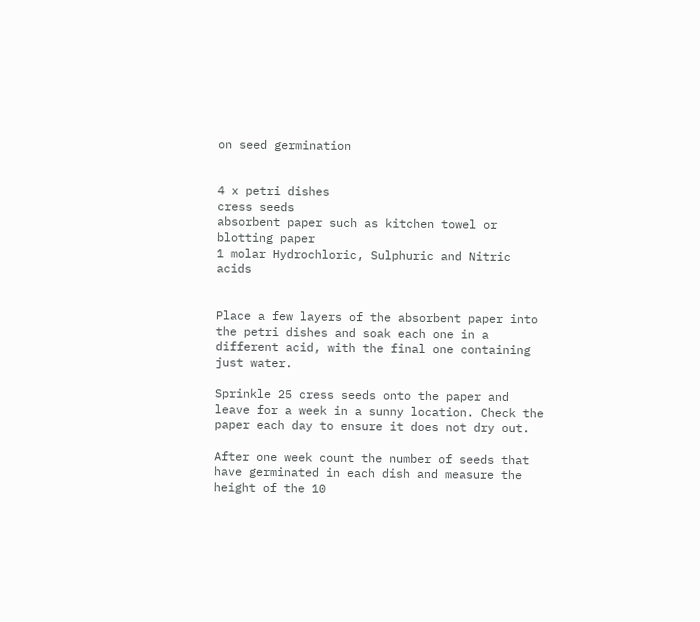on seed germination


4 x petri dishes
cress seeds
absorbent paper such as kitchen towel or blotting paper
1 molar Hydrochloric, Sulphuric and Nitric acids


Place a few layers of the absorbent paper into the petri dishes and soak each one in a different acid, with the final one containing just water.

Sprinkle 25 cress seeds onto the paper and leave for a week in a sunny location. Check the paper each day to ensure it does not dry out.

After one week count the number of seeds that have germinated in each dish and measure the height of the 10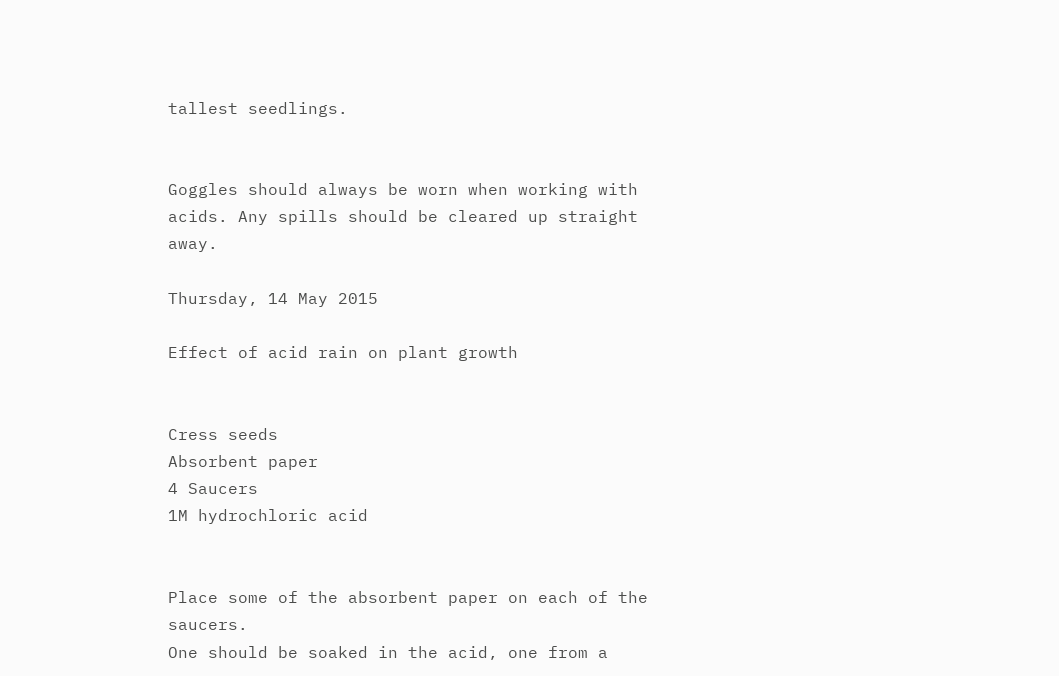tallest seedlings.


Goggles should always be worn when working with acids. Any spills should be cleared up straight away.

Thursday, 14 May 2015

Effect of acid rain on plant growth


Cress seeds
Absorbent paper
4 Saucers
1M hydrochloric acid


Place some of the absorbent paper on each of the saucers.
One should be soaked in the acid, one from a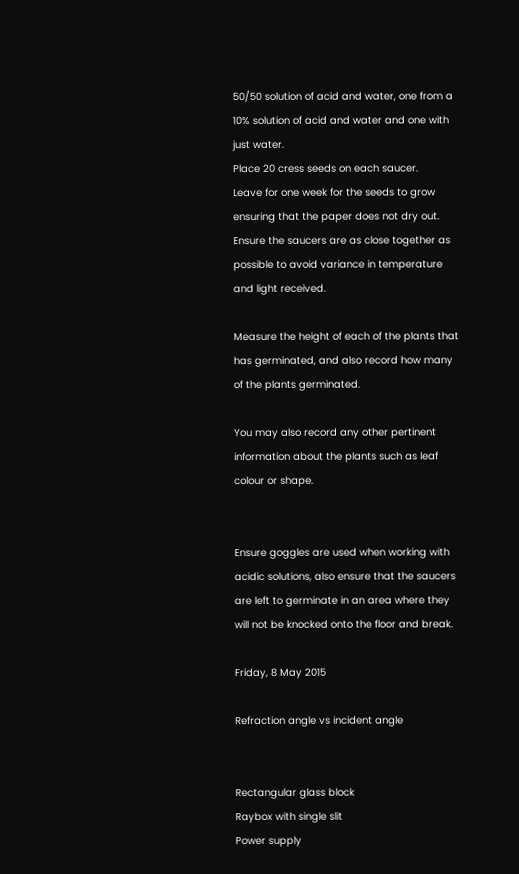50/50 solution of acid and water, one from a 10% solution of acid and water and one with just water.
Place 20 cress seeds on each saucer.
Leave for one week for the seeds to grow ensuring that the paper does not dry out.
Ensure the saucers are as close together as possible to avoid variance in temperature and light received.

Measure the height of each of the plants that has germinated, and also record how many of the plants germinated.

You may also record any other pertinent information about the plants such as leaf colour or shape.


Ensure goggles are used when working with acidic solutions, also ensure that the saucers are left to germinate in an area where they will not be knocked onto the floor and break.

Friday, 8 May 2015

Refraction angle vs incident angle


Rectangular glass block
Raybox with single slit
Power supply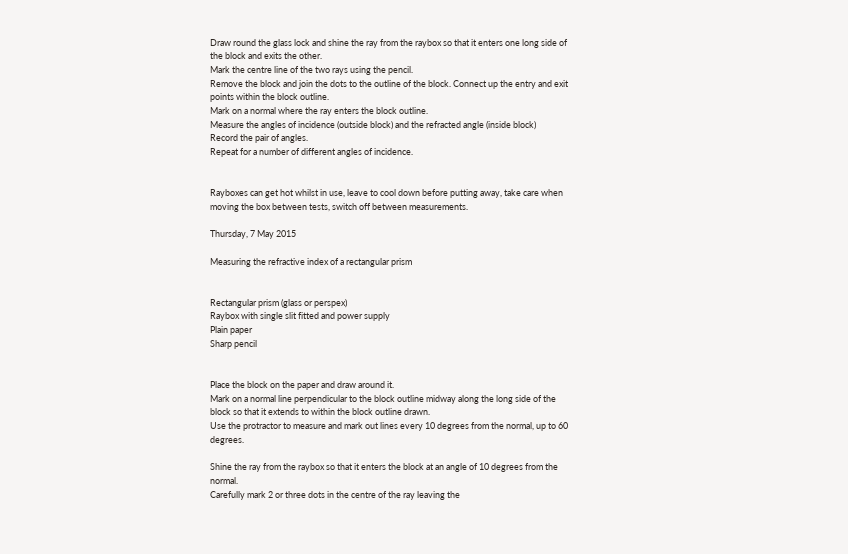Draw round the glass lock and shine the ray from the raybox so that it enters one long side of the block and exits the other.
Mark the centre line of the two rays using the pencil.
Remove the block and join the dots to the outline of the block. Connect up the entry and exit points within the block outline.
Mark on a normal where the ray enters the block outline.
Measure the angles of incidence (outside block) and the refracted angle (inside block)
Record the pair of angles.
Repeat for a number of different angles of incidence.


Rayboxes can get hot whilst in use, leave to cool down before putting away, take care when moving the box between tests, switch off between measurements.

Thursday, 7 May 2015

Measuring the refractive index of a rectangular prism


Rectangular prism (glass or perspex)
Raybox with single slit fitted and power supply
Plain paper
Sharp pencil


Place the block on the paper and draw around it.
Mark on a normal line perpendicular to the block outline midway along the long side of the block so that it extends to within the block outline drawn.
Use the protractor to measure and mark out lines every 10 degrees from the normal, up to 60 degrees.

Shine the ray from the raybox so that it enters the block at an angle of 10 degrees from the normal.
Carefully mark 2 or three dots in the centre of the ray leaving the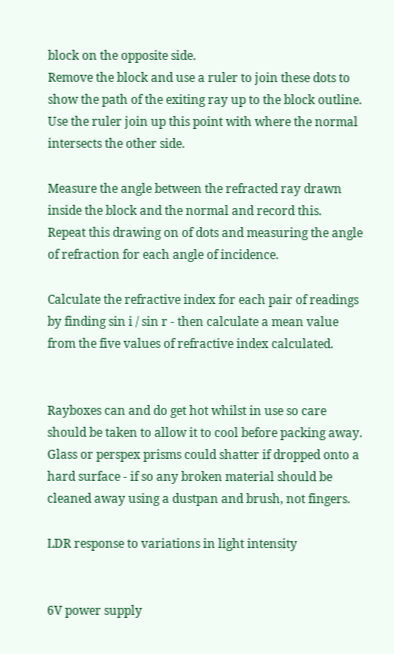block on the opposite side.
Remove the block and use a ruler to join these dots to show the path of the exiting ray up to the block outline.
Use the ruler join up this point with where the normal intersects the other side.

Measure the angle between the refracted ray drawn inside the block and the normal and record this.
Repeat this drawing on of dots and measuring the angle of refraction for each angle of incidence.

Calculate the refractive index for each pair of readings by finding sin i / sin r - then calculate a mean value from the five values of refractive index calculated.


Rayboxes can and do get hot whilst in use so care should be taken to allow it to cool before packing away. Glass or perspex prisms could shatter if dropped onto a hard surface - if so any broken material should be cleaned away using a dustpan and brush, not fingers.

LDR response to variations in light intensity


6V power supply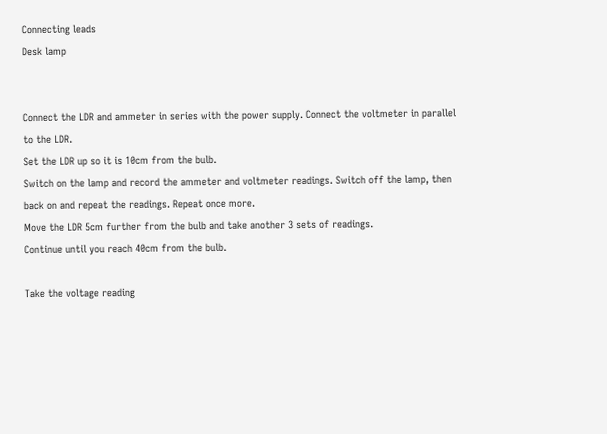Connecting leads
Desk lamp


Connect the LDR and ammeter in series with the power supply. Connect the voltmeter in parallel to the LDR.
Set the LDR up so it is 10cm from the bulb.
Switch on the lamp and record the ammeter and voltmeter readings. Switch off the lamp, then back on and repeat the readings. Repeat once more.
Move the LDR 5cm further from the bulb and take another 3 sets of readings.
Continue until you reach 40cm from the bulb.

Take the voltage reading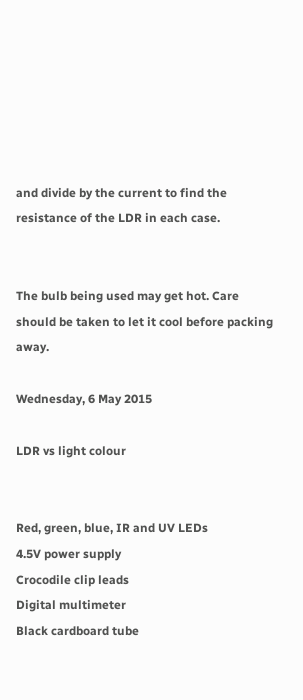and divide by the current to find the resistance of the LDR in each case.


The bulb being used may get hot. Care should be taken to let it cool before packing away.

Wednesday, 6 May 2015

LDR vs light colour


Red, green, blue, IR and UV LEDs
4.5V power supply
Crocodile clip leads
Digital multimeter
Black cardboard tube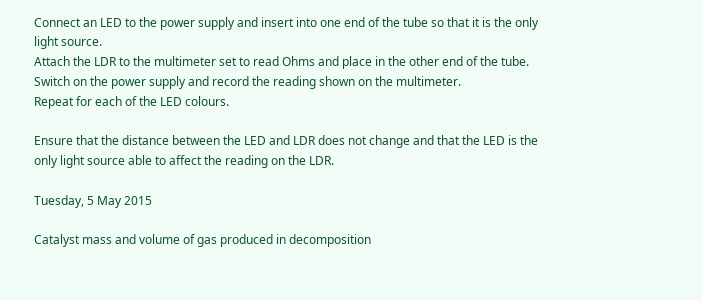Connect an LED to the power supply and insert into one end of the tube so that it is the only light source.
Attach the LDR to the multimeter set to read Ohms and place in the other end of the tube.
Switch on the power supply and record the reading shown on the multimeter.
Repeat for each of the LED colours.

Ensure that the distance between the LED and LDR does not change and that the LED is the only light source able to affect the reading on the LDR.

Tuesday, 5 May 2015

Catalyst mass and volume of gas produced in decomposition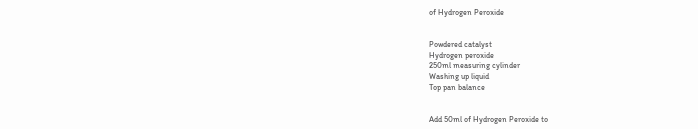of Hydrogen Peroxide


Powdered catalyst
Hydrogen peroxide
250ml measuring cylinder
Washing up liquid
Top pan balance


Add 50ml of Hydrogen Peroxide to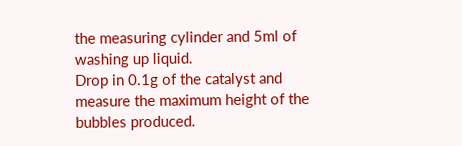the measuring cylinder and 5ml of washing up liquid.
Drop in 0.1g of the catalyst and measure the maximum height of the bubbles produced.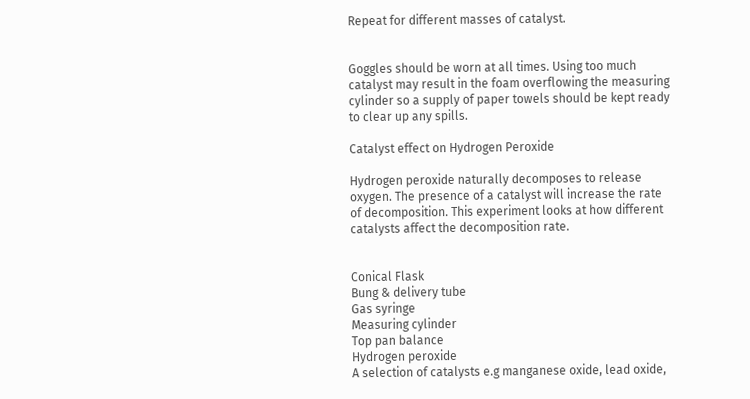Repeat for different masses of catalyst.


Goggles should be worn at all times. Using too much catalyst may result in the foam overflowing the measuring cylinder so a supply of paper towels should be kept ready to clear up any spills.

Catalyst effect on Hydrogen Peroxide

Hydrogen peroxide naturally decomposes to release oxygen. The presence of a catalyst will increase the rate of decomposition. This experiment looks at how different catalysts affect the decomposition rate.


Conical Flask
Bung & delivery tube
Gas syringe
Measuring cylinder
Top pan balance
Hydrogen peroxide
A selection of catalysts e.g manganese oxide, lead oxide,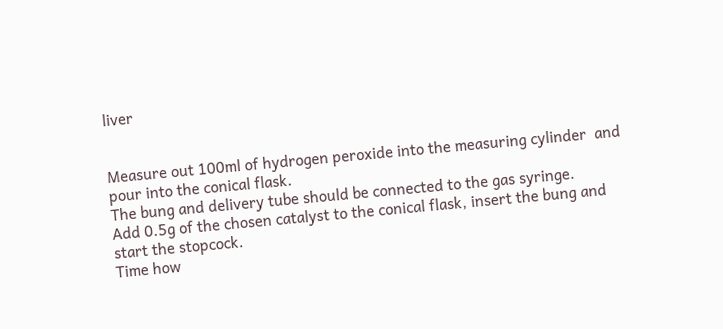liver


Measure out 100ml of hydrogen peroxide into the measuring cylinder  and pour into the conical flask.
The bung and delivery tube should be connected to the gas syringe.
Add 0.5g of the chosen catalyst to the conical flask, insert the bung and start the stopcock.
Time how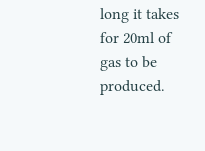long it takes for 20ml of gas to be produced.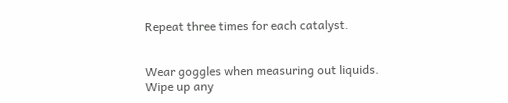Repeat three times for each catalyst.


Wear goggles when measuring out liquids. Wipe up any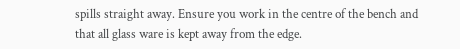spills straight away. Ensure you work in the centre of the bench and that all glass ware is kept away from the edge.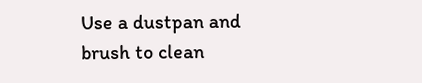Use a dustpan and brush to clean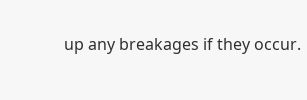up any breakages if they occur.